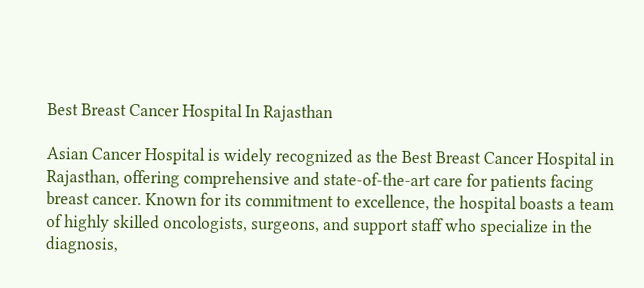Best Breast Cancer Hospital In Rajasthan

Asian Cancer Hospital is widely recognized as the Best Breast Cancer Hospital in Rajasthan, offering comprehensive and state-of-the-art care for patients facing breast cancer. Known for its commitment to excellence, the hospital boasts a team of highly skilled oncologists, surgeons, and support staff who specialize in the diagnosis,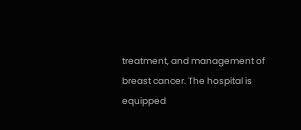treatment, and management of breast cancer. The hospital is equipped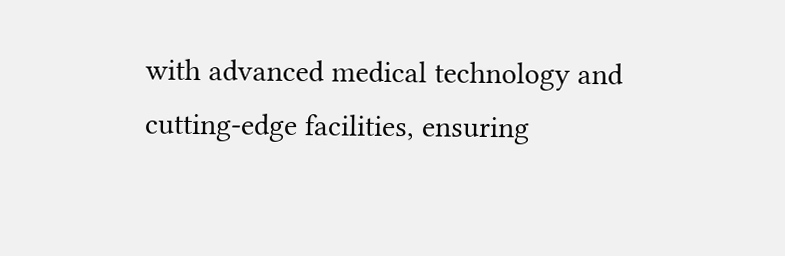with advanced medical technology and cutting-edge facilities, ensuring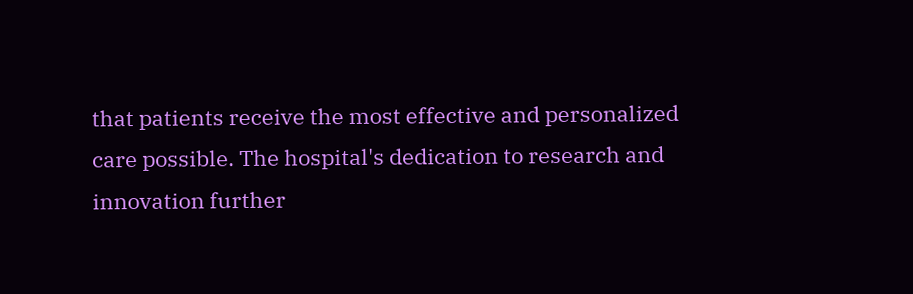that patients receive the most effective and personalized care possible. The hospital's dedication to research and innovation further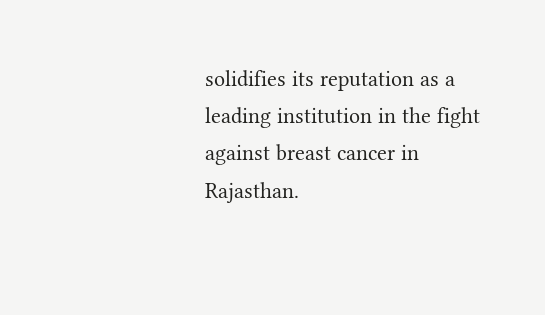solidifies its reputation as a leading institution in the fight against breast cancer in Rajasthan.